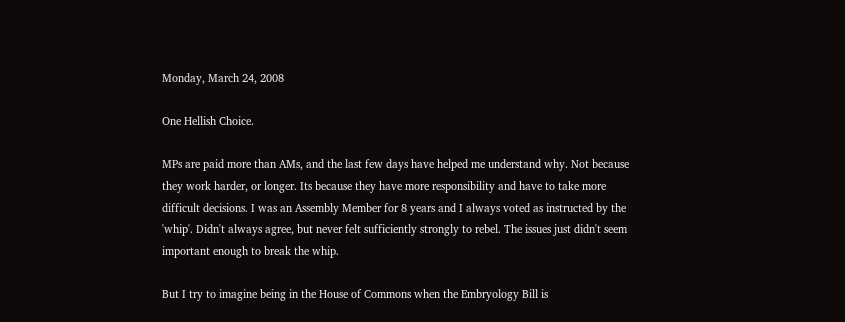Monday, March 24, 2008

One Hellish Choice.

MPs are paid more than AMs, and the last few days have helped me understand why. Not because they work harder, or longer. Its because they have more responsibility and have to take more difficult decisions. I was an Assembly Member for 8 years and I always voted as instructed by the 'whip'. Didn't always agree, but never felt sufficiently strongly to rebel. The issues just didn't seem important enough to break the whip.

But I try to imagine being in the House of Commons when the Embryology Bill is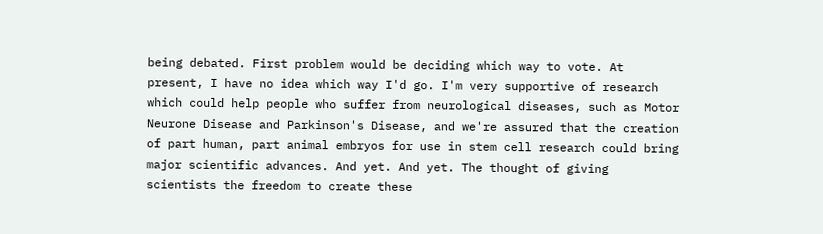being debated. First problem would be deciding which way to vote. At present, I have no idea which way I'd go. I'm very supportive of research which could help people who suffer from neurological diseases, such as Motor Neurone Disease and Parkinson's Disease, and we're assured that the creation of part human, part animal embryos for use in stem cell research could bring major scientific advances. And yet. And yet. The thought of giving scientists the freedom to create these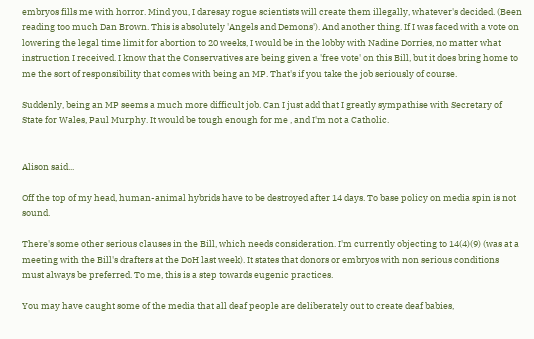embryos fills me with horror. Mind you, I daresay rogue scientists will create them illegally, whatever's decided. (Been reading too much Dan Brown. This is absolutely 'Angels and Demons'). And another thing. If I was faced with a vote on lowering the legal time limit for abortion to 20 weeks, I would be in the lobby with Nadine Dorries, no matter what instruction I received. I know that the Conservatives are being given a 'free vote' on this Bill, but it does bring home to me the sort of responsibility that comes with being an MP. That's if you take the job seriously of course.

Suddenly, being an MP seems a much more difficult job. Can I just add that I greatly sympathise with Secretary of State for Wales, Paul Murphy. It would be tough enough for me , and I'm not a Catholic.


Alison said...

Off the top of my head, human-animal hybrids have to be destroyed after 14 days. To base policy on media spin is not sound.

There's some other serious clauses in the Bill, which needs consideration. I'm currently objecting to 14(4)(9) (was at a meeting with the Bill's drafters at the DoH last week). It states that donors or embryos with non serious conditions must always be preferred. To me, this is a step towards eugenic practices.

You may have caught some of the media that all deaf people are deliberately out to create deaf babies,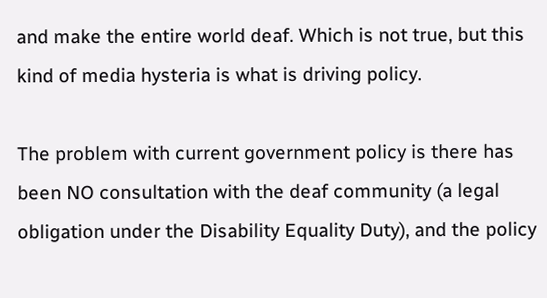and make the entire world deaf. Which is not true, but this kind of media hysteria is what is driving policy.

The problem with current government policy is there has been NO consultation with the deaf community (a legal obligation under the Disability Equality Duty), and the policy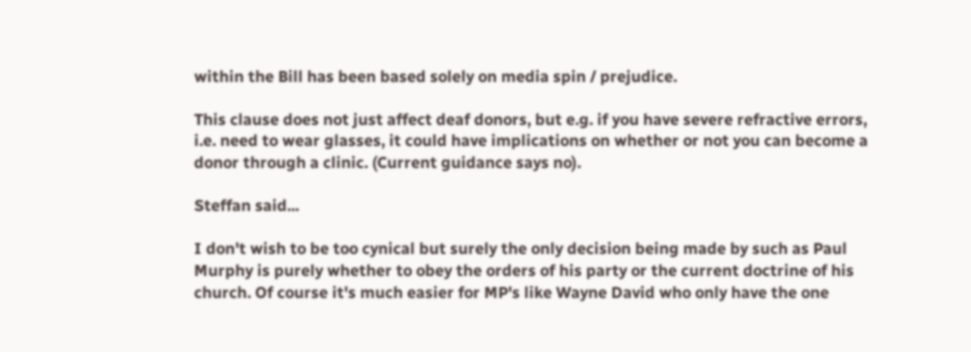within the Bill has been based solely on media spin / prejudice.

This clause does not just affect deaf donors, but e.g. if you have severe refractive errors, i.e. need to wear glasses, it could have implications on whether or not you can become a donor through a clinic. (Current guidance says no).

Steffan said...

I don't wish to be too cynical but surely the only decision being made by such as Paul Murphy is purely whether to obey the orders of his party or the current doctrine of his church. Of course it's much easier for MP's like Wayne David who only have the one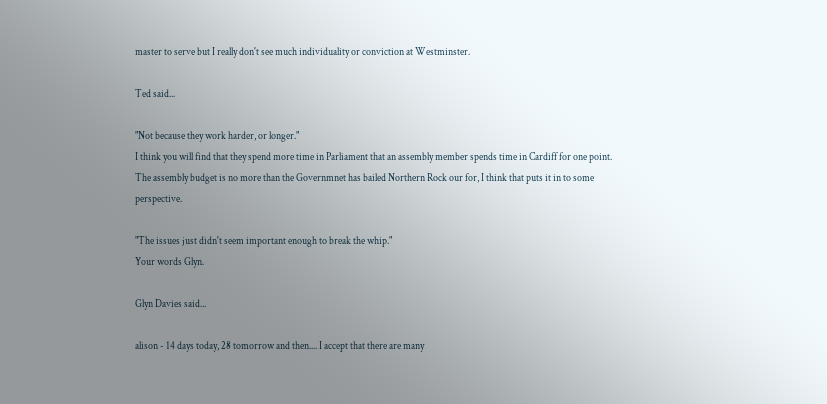master to serve but I really don't see much individuality or conviction at Westminster.

Ted said...

"Not because they work harder, or longer."
I think you will find that they spend more time in Parliament that an assembly member spends time in Cardiff for one point.
The assembly budget is no more than the Governmnet has bailed Northern Rock our for, I think that puts it in to some perspective.

"The issues just didn't seem important enough to break the whip."
Your words Glyn.

Glyn Davies said...

alison - 14 days today, 28 tomorrow and then.... I accept that there are many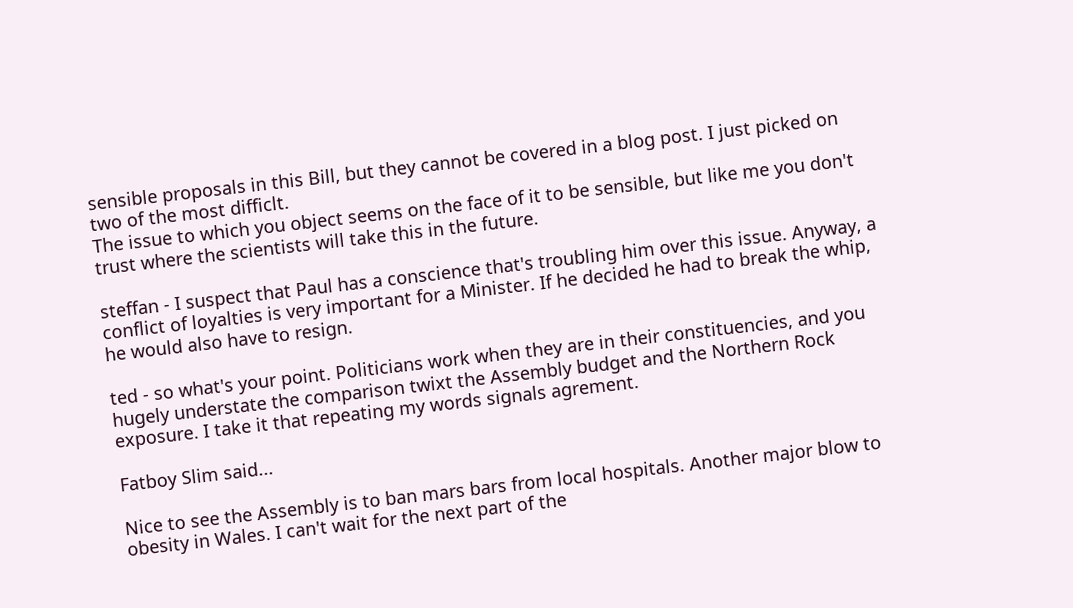sensible proposals in this Bill, but they cannot be covered in a blog post. I just picked on two of the most difficlt.
The issue to which you object seems on the face of it to be sensible, but like me you don't trust where the scientists will take this in the future.

steffan - I suspect that Paul has a conscience that's troubling him over this issue. Anyway, a conflict of loyalties is very important for a Minister. If he decided he had to break the whip, he would also have to resign.

ted - so what's your point. Politicians work when they are in their constituencies, and you hugely understate the comparison twixt the Assembly budget and the Northern Rock exposure. I take it that repeating my words signals agrement.

Fatboy Slim said...

Nice to see the Assembly is to ban mars bars from local hospitals. Another major blow to obesity in Wales. I can't wait for the next part of the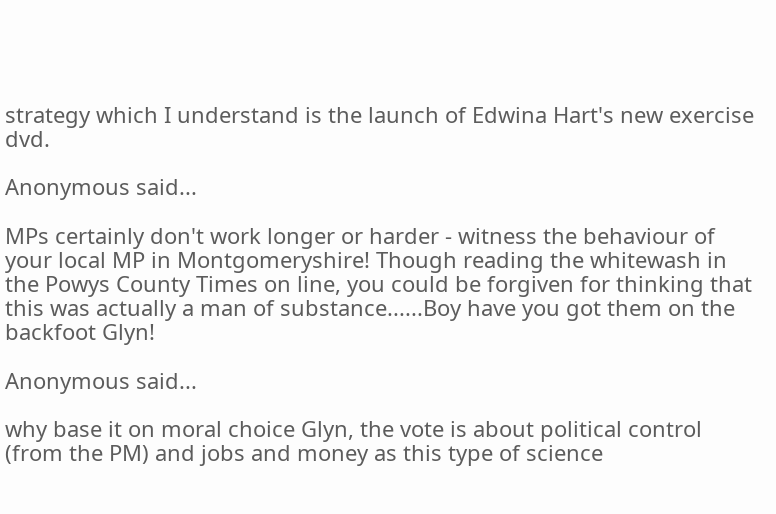strategy which I understand is the launch of Edwina Hart's new exercise dvd.

Anonymous said...

MPs certainly don't work longer or harder - witness the behaviour of your local MP in Montgomeryshire! Though reading the whitewash in the Powys County Times on line, you could be forgiven for thinking that this was actually a man of substance......Boy have you got them on the backfoot Glyn!

Anonymous said...

why base it on moral choice Glyn, the vote is about political control (from the PM) and jobs and money as this type of science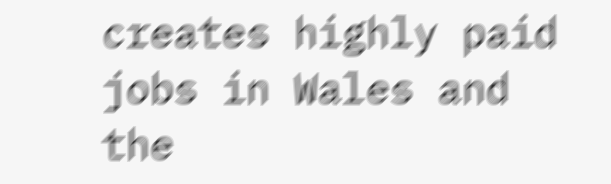creates highly paid jobs in Wales and the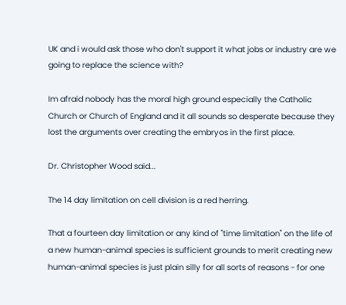UK and i would ask those who don't support it what jobs or industry are we going to replace the science with?

Im afraid nobody has the moral high ground especially the Catholic Church or Church of England and it all sounds so desperate because they lost the arguments over creating the embryos in the first place.

Dr. Christopher Wood said...

The 14 day limitation on cell division is a red herring.

That a fourteen day limitation or any kind of "time limitation" on the life of a new human-animal species is sufficient grounds to merit creating new human-animal species is just plain silly for all sorts of reasons - for one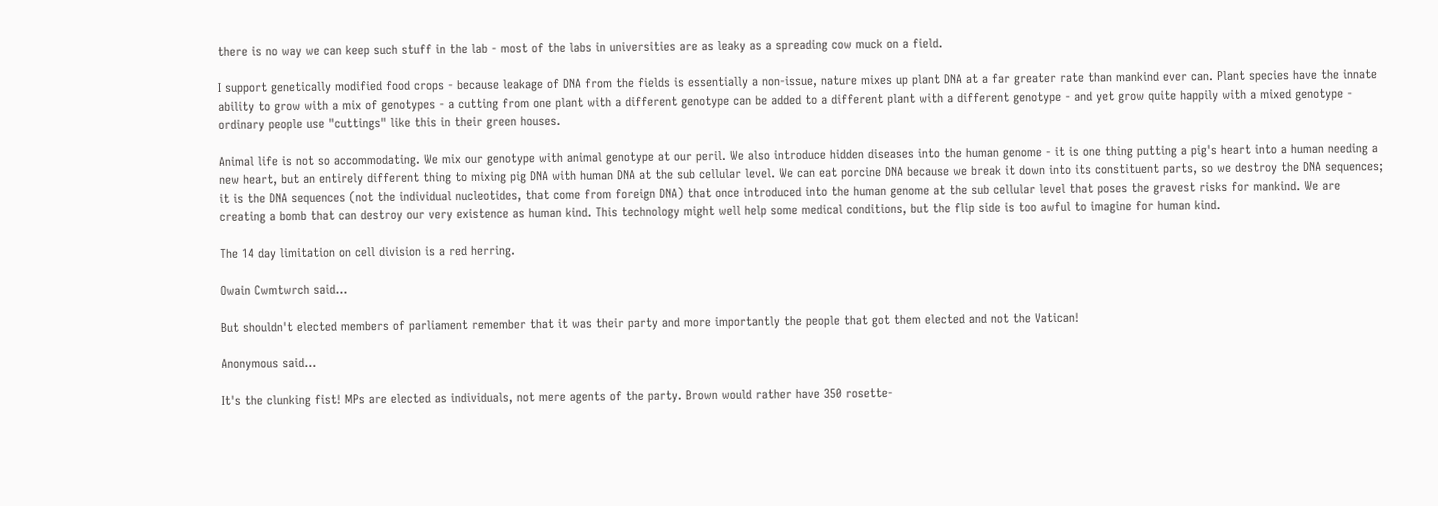there is no way we can keep such stuff in the lab - most of the labs in universities are as leaky as a spreading cow muck on a field.

I support genetically modified food crops - because leakage of DNA from the fields is essentially a non-issue, nature mixes up plant DNA at a far greater rate than mankind ever can. Plant species have the innate ability to grow with a mix of genotypes - a cutting from one plant with a different genotype can be added to a different plant with a different genotype - and yet grow quite happily with a mixed genotype - ordinary people use "cuttings" like this in their green houses.

Animal life is not so accommodating. We mix our genotype with animal genotype at our peril. We also introduce hidden diseases into the human genome - it is one thing putting a pig's heart into a human needing a new heart, but an entirely different thing to mixing pig DNA with human DNA at the sub cellular level. We can eat porcine DNA because we break it down into its constituent parts, so we destroy the DNA sequences; it is the DNA sequences (not the individual nucleotides, that come from foreign DNA) that once introduced into the human genome at the sub cellular level that poses the gravest risks for mankind. We are creating a bomb that can destroy our very existence as human kind. This technology might well help some medical conditions, but the flip side is too awful to imagine for human kind.

The 14 day limitation on cell division is a red herring.

Owain Cwmtwrch said...

But shouldn't elected members of parliament remember that it was their party and more importantly the people that got them elected and not the Vatican!

Anonymous said...

It's the clunking fist! MPs are elected as individuals, not mere agents of the party. Brown would rather have 350 rosette-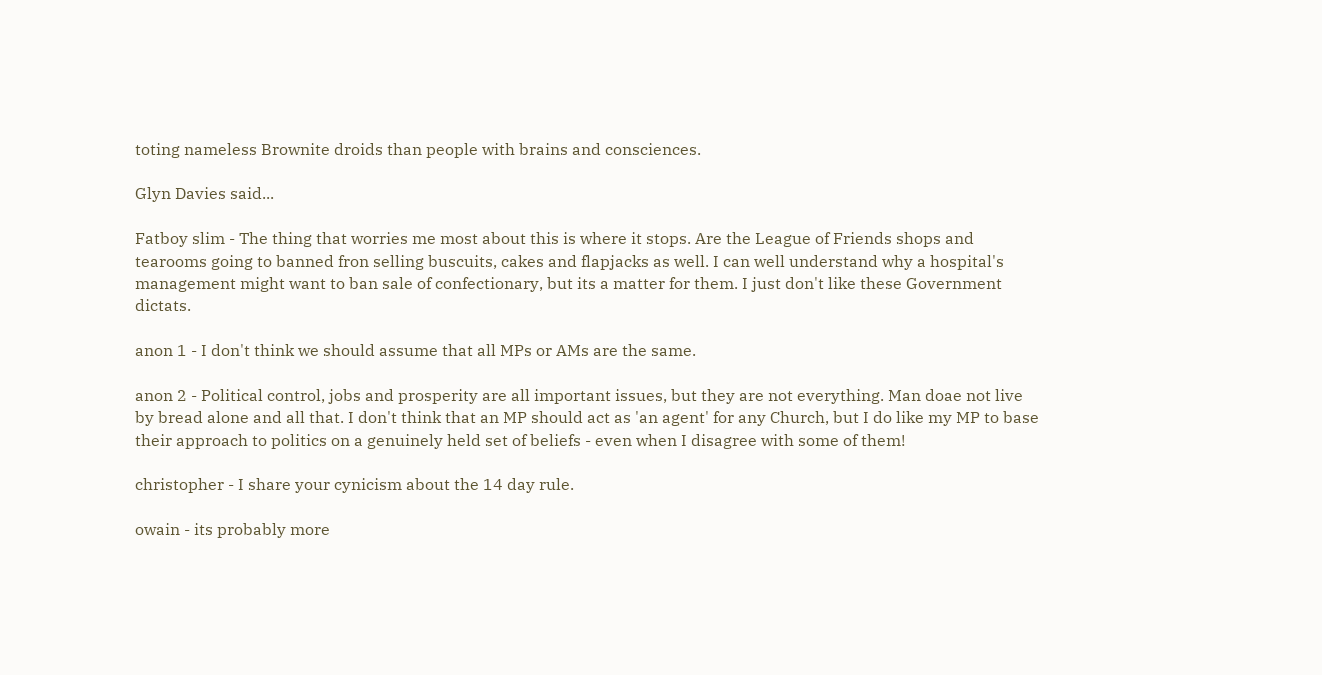toting nameless Brownite droids than people with brains and consciences.

Glyn Davies said...

Fatboy slim - The thing that worries me most about this is where it stops. Are the League of Friends shops and tearooms going to banned fron selling buscuits, cakes and flapjacks as well. I can well understand why a hospital's management might want to ban sale of confectionary, but its a matter for them. I just don't like these Government dictats.

anon 1 - I don't think we should assume that all MPs or AMs are the same.

anon 2 - Political control, jobs and prosperity are all important issues, but they are not everything. Man doae not live by bread alone and all that. I don't think that an MP should act as 'an agent' for any Church, but I do like my MP to base their approach to politics on a genuinely held set of beliefs - even when I disagree with some of them!

christopher - I share your cynicism about the 14 day rule.

owain - its probably more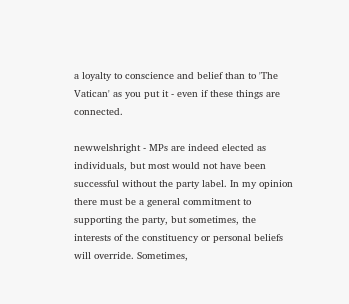a loyalty to conscience and belief than to 'The Vatican' as you put it - even if these things are connected.

newwelshright - MPs are indeed elected as individuals, but most would not have been successful without the party label. In my opinion there must be a general commitment to supporting the party, but sometimes, the interests of the constituency or personal beliefs will override. Sometimes,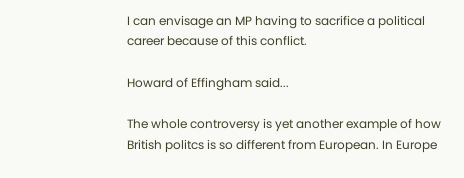I can envisage an MP having to sacrifice a political career because of this conflict.

Howard of Effingham said...

The whole controversy is yet another example of how British politcs is so different from European. In Europe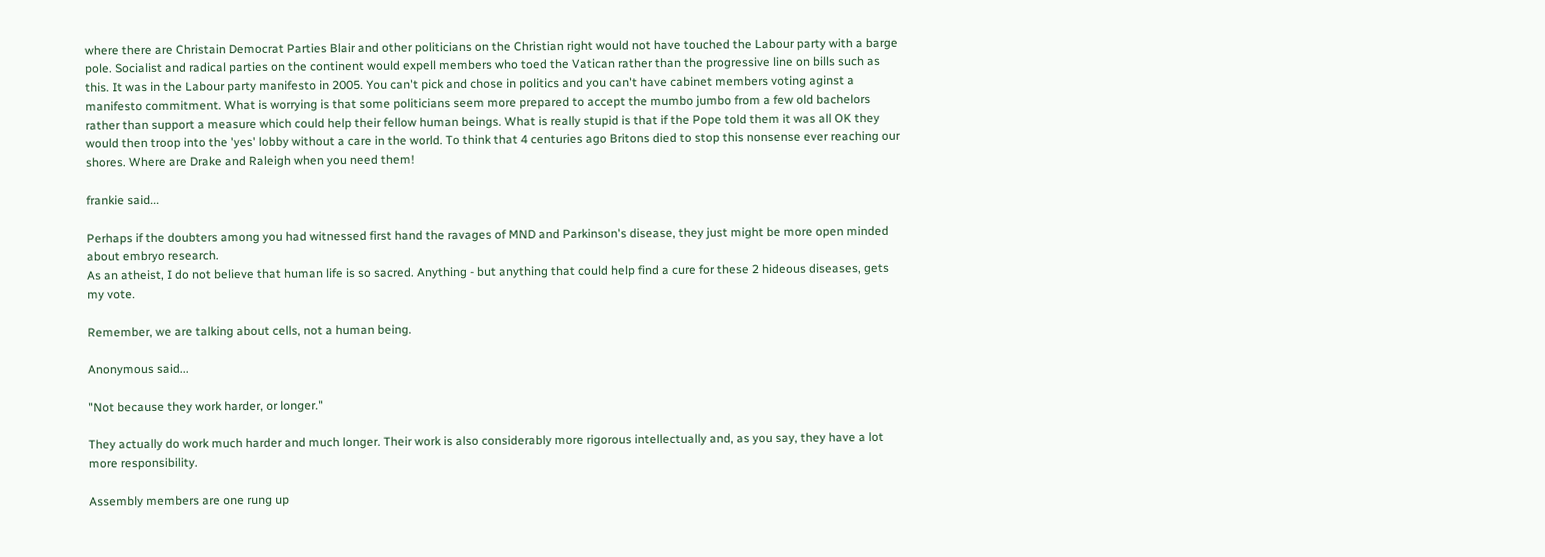where there are Christain Democrat Parties Blair and other politicians on the Christian right would not have touched the Labour party with a barge pole. Socialist and radical parties on the continent would expell members who toed the Vatican rather than the progressive line on bills such as this. It was in the Labour party manifesto in 2005. You can't pick and chose in politics and you can't have cabinet members voting aginst a manifesto commitment. What is worrying is that some politicians seem more prepared to accept the mumbo jumbo from a few old bachelors rather than support a measure which could help their fellow human beings. What is really stupid is that if the Pope told them it was all OK they would then troop into the 'yes' lobby without a care in the world. To think that 4 centuries ago Britons died to stop this nonsense ever reaching our shores. Where are Drake and Raleigh when you need them!

frankie said...

Perhaps if the doubters among you had witnessed first hand the ravages of MND and Parkinson's disease, they just might be more open minded about embryo research.
As an atheist, I do not believe that human life is so sacred. Anything - but anything that could help find a cure for these 2 hideous diseases, gets my vote.

Remember, we are talking about cells, not a human being.

Anonymous said...

"Not because they work harder, or longer."

They actually do work much harder and much longer. Their work is also considerably more rigorous intellectually and, as you say, they have a lot more responsibility.

Assembly members are one rung up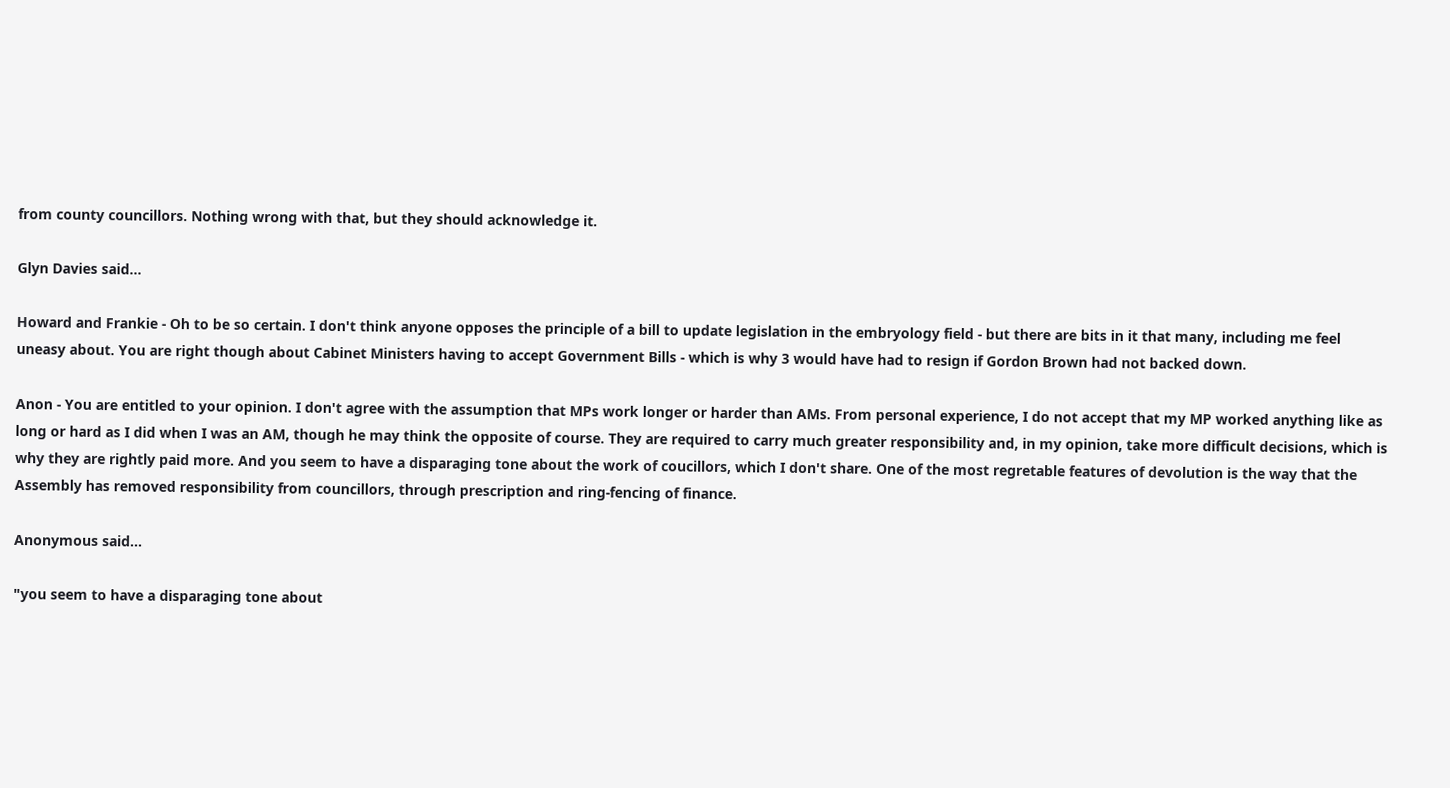from county councillors. Nothing wrong with that, but they should acknowledge it.

Glyn Davies said...

Howard and Frankie - Oh to be so certain. I don't think anyone opposes the principle of a bill to update legislation in the embryology field - but there are bits in it that many, including me feel uneasy about. You are right though about Cabinet Ministers having to accept Government Bills - which is why 3 would have had to resign if Gordon Brown had not backed down.

Anon - You are entitled to your opinion. I don't agree with the assumption that MPs work longer or harder than AMs. From personal experience, I do not accept that my MP worked anything like as long or hard as I did when I was an AM, though he may think the opposite of course. They are required to carry much greater responsibility and, in my opinion, take more difficult decisions, which is why they are rightly paid more. And you seem to have a disparaging tone about the work of coucillors, which I don't share. One of the most regretable features of devolution is the way that the Assembly has removed responsibility from councillors, through prescription and ring-fencing of finance.

Anonymous said...

"you seem to have a disparaging tone about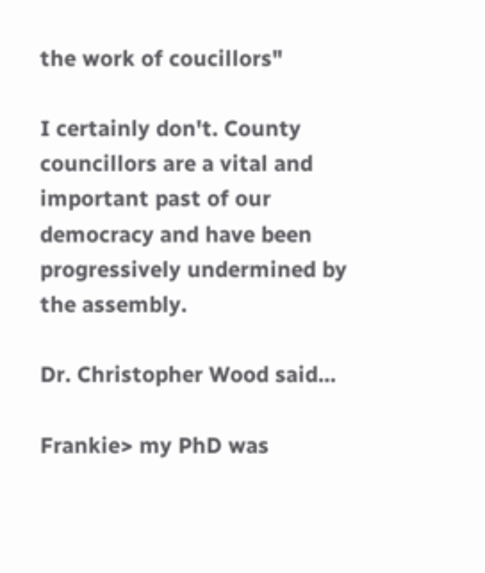the work of coucillors"

I certainly don't. County councillors are a vital and important past of our democracy and have been progressively undermined by the assembly.

Dr. Christopher Wood said...

Frankie> my PhD was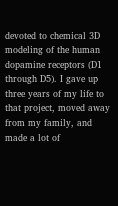devoted to chemical 3D modeling of the human dopamine receptors (D1 through D5). I gave up three years of my life to that project, moved away from my family, and made a lot of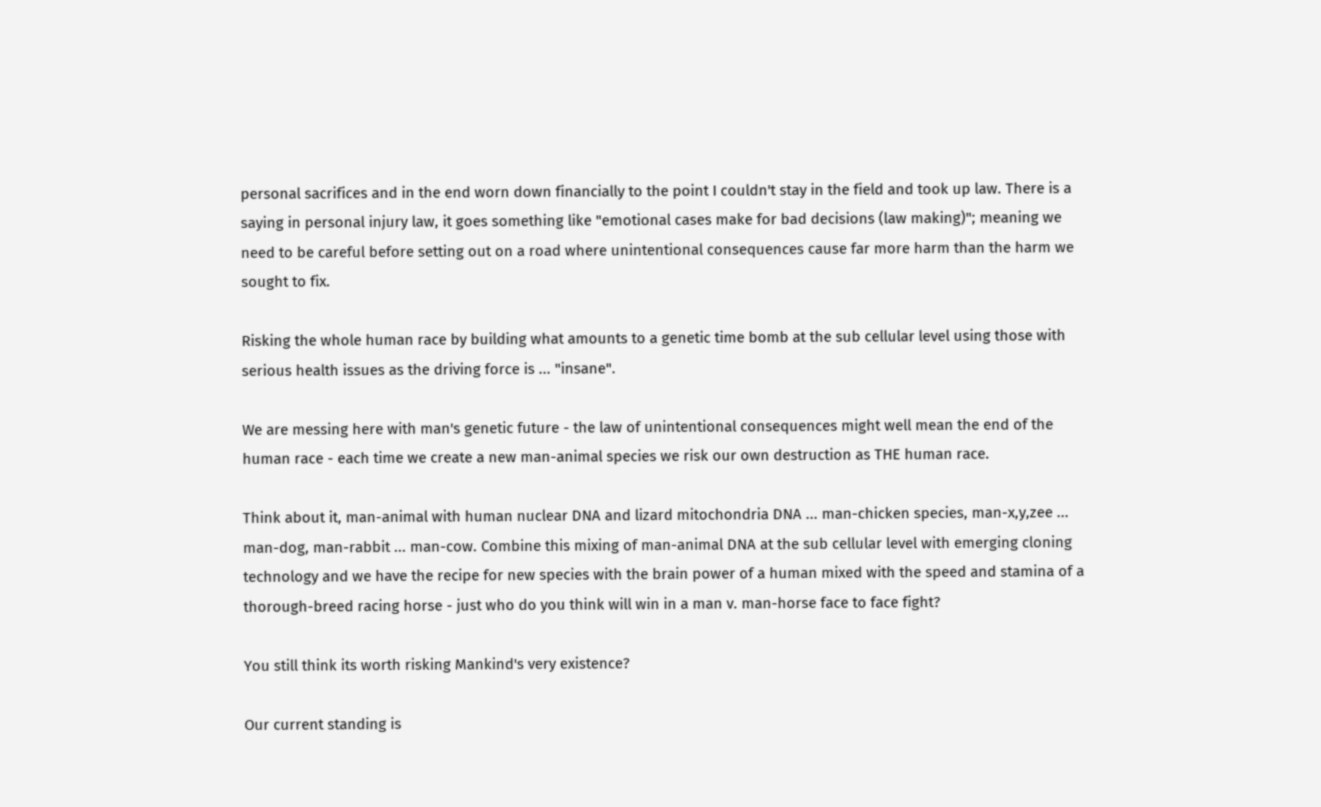personal sacrifices and in the end worn down financially to the point I couldn't stay in the field and took up law. There is a saying in personal injury law, it goes something like "emotional cases make for bad decisions (law making)"; meaning we need to be careful before setting out on a road where unintentional consequences cause far more harm than the harm we sought to fix.

Risking the whole human race by building what amounts to a genetic time bomb at the sub cellular level using those with serious health issues as the driving force is ... "insane".

We are messing here with man's genetic future - the law of unintentional consequences might well mean the end of the human race - each time we create a new man-animal species we risk our own destruction as THE human race.

Think about it, man-animal with human nuclear DNA and lizard mitochondria DNA ... man-chicken species, man-x,y,zee ... man-dog, man-rabbit ... man-cow. Combine this mixing of man-animal DNA at the sub cellular level with emerging cloning technology and we have the recipe for new species with the brain power of a human mixed with the speed and stamina of a thorough-breed racing horse - just who do you think will win in a man v. man-horse face to face fight?

You still think its worth risking Mankind's very existence?

Our current standing is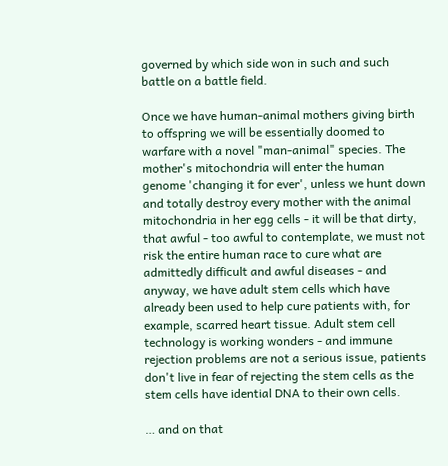governed by which side won in such and such battle on a battle field.

Once we have human-animal mothers giving birth to offspring we will be essentially doomed to warfare with a novel "man-animal" species. The mother's mitochondria will enter the human genome 'changing it for ever', unless we hunt down and totally destroy every mother with the animal mitochondria in her egg cells - it will be that dirty, that awful - too awful to contemplate, we must not risk the entire human race to cure what are admittedly difficult and awful diseases - and anyway, we have adult stem cells which have already been used to help cure patients with, for example, scarred heart tissue. Adult stem cell technology is working wonders - and immune rejection problems are not a serious issue, patients don't live in fear of rejecting the stem cells as the stem cells have idential DNA to their own cells.

… and on that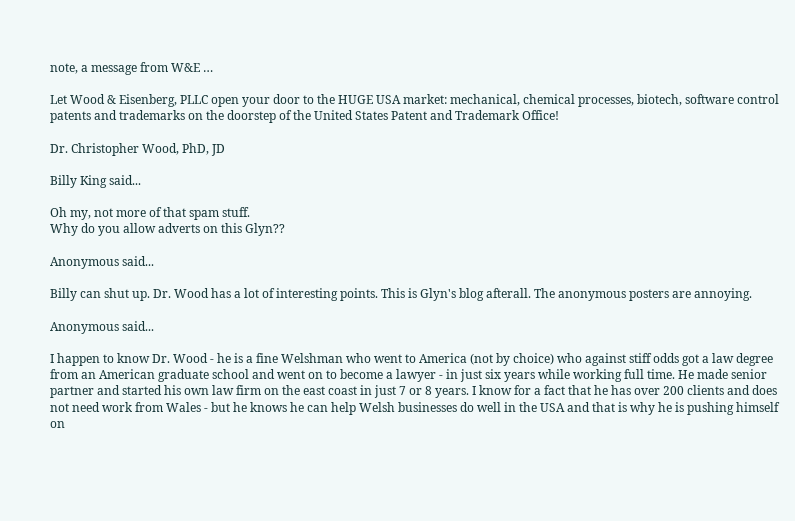note, a message from W&E …

Let Wood & Eisenberg, PLLC open your door to the HUGE USA market: mechanical, chemical processes, biotech, software control patents and trademarks on the doorstep of the United States Patent and Trademark Office!

Dr. Christopher Wood, PhD, JD

Billy King said...

Oh my, not more of that spam stuff.
Why do you allow adverts on this Glyn??

Anonymous said...

Billy can shut up. Dr. Wood has a lot of interesting points. This is Glyn's blog afterall. The anonymous posters are annoying.

Anonymous said...

I happen to know Dr. Wood - he is a fine Welshman who went to America (not by choice) who against stiff odds got a law degree from an American graduate school and went on to become a lawyer - in just six years while working full time. He made senior partner and started his own law firm on the east coast in just 7 or 8 years. I know for a fact that he has over 200 clients and does not need work from Wales - but he knows he can help Welsh businesses do well in the USA and that is why he is pushing himself on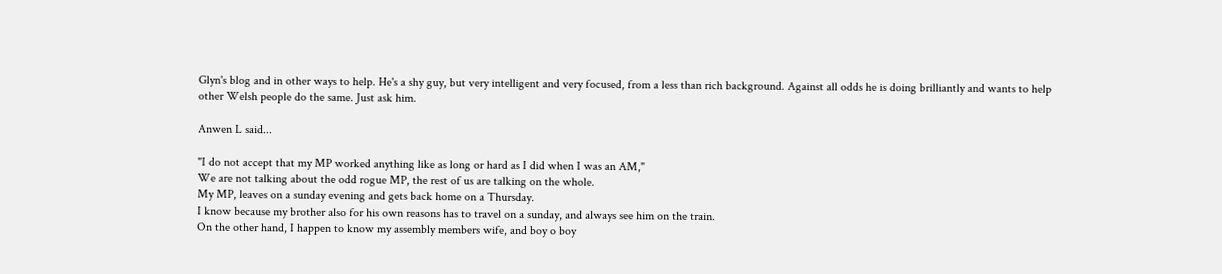Glyn's blog and in other ways to help. He's a shy guy, but very intelligent and very focused, from a less than rich background. Against all odds he is doing brilliantly and wants to help other Welsh people do the same. Just ask him.

Anwen L said...

"I do not accept that my MP worked anything like as long or hard as I did when I was an AM,"
We are not talking about the odd rogue MP, the rest of us are talking on the whole.
My MP, leaves on a sunday evening and gets back home on a Thursday.
I know because my brother also for his own reasons has to travel on a sunday, and always see him on the train.
On the other hand, I happen to know my assembly members wife, and boy o boy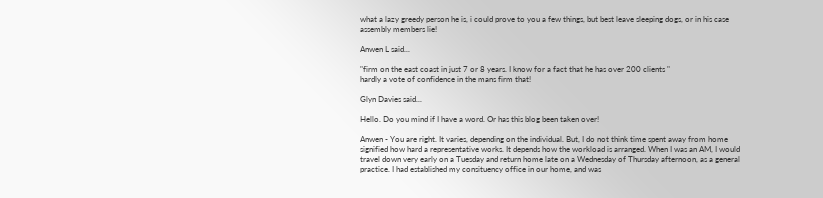what a lazy greedy person he is, i could prove to you a few things, but best leave sleeping dogs, or in his case assembly members lie!

Anwen L said...

"firm on the east coast in just 7 or 8 years. I know for a fact that he has over 200 clients "
hardly a vote of confidence in the mans firm that!

Glyn Davies said...

Hello. Do you mind if I have a word. Or has this blog been taken over!

Anwen - You are right. It varies, depending on the individual. But, I do not think time spent away from home signified how hard a representative works. It depends how the workload is arranged. When I was an AM, I would travel down very early on a Tuesday and return home late on a Wednesday of Thursday afternoon, as a general practice. I had established my consituency office in our home, and was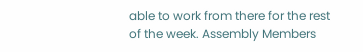able to work from there for the rest of the week. Assembly Members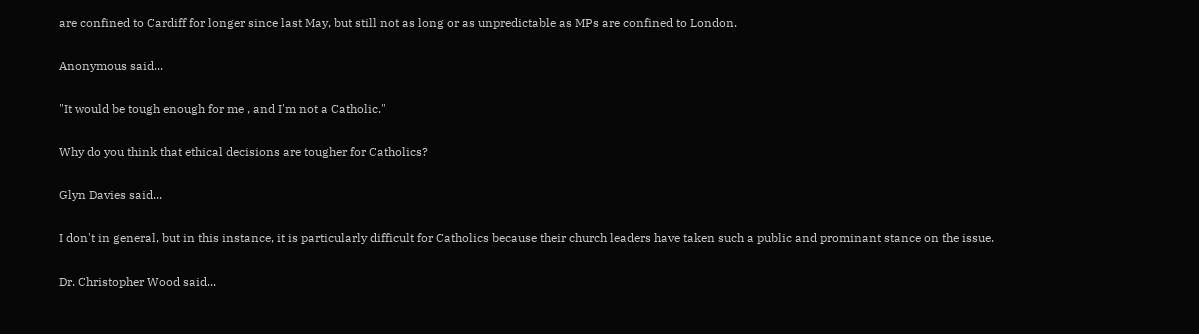are confined to Cardiff for longer since last May, but still not as long or as unpredictable as MPs are confined to London.

Anonymous said...

"It would be tough enough for me , and I'm not a Catholic."

Why do you think that ethical decisions are tougher for Catholics?

Glyn Davies said...

I don't in general, but in this instance, it is particularly difficult for Catholics because their church leaders have taken such a public and prominant stance on the issue.

Dr. Christopher Wood said...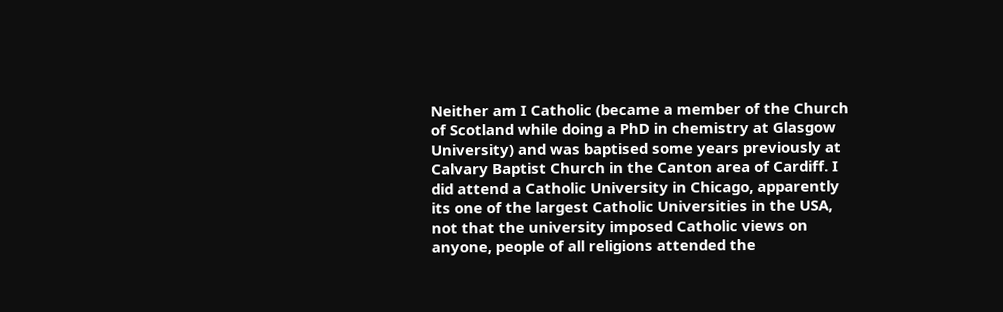Neither am I Catholic (became a member of the Church of Scotland while doing a PhD in chemistry at Glasgow University) and was baptised some years previously at Calvary Baptist Church in the Canton area of Cardiff. I did attend a Catholic University in Chicago, apparently its one of the largest Catholic Universities in the USA, not that the university imposed Catholic views on anyone, people of all religions attended the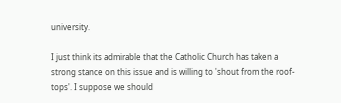university.

I just think its admirable that the Catholic Church has taken a strong stance on this issue and is willing to 'shout from the roof-tops'. I suppose we should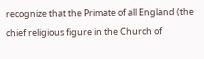recognize that the Primate of all England (the chief religious figure in the Church of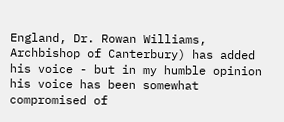England, Dr. Rowan Williams, Archbishop of Canterbury) has added his voice - but in my humble opinion his voice has been somewhat compromised of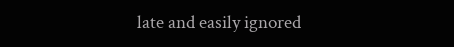late and easily ignored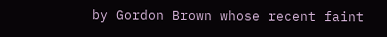by Gordon Brown whose recent faint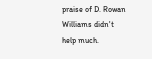praise of D. Rowan Williams didn't help much.